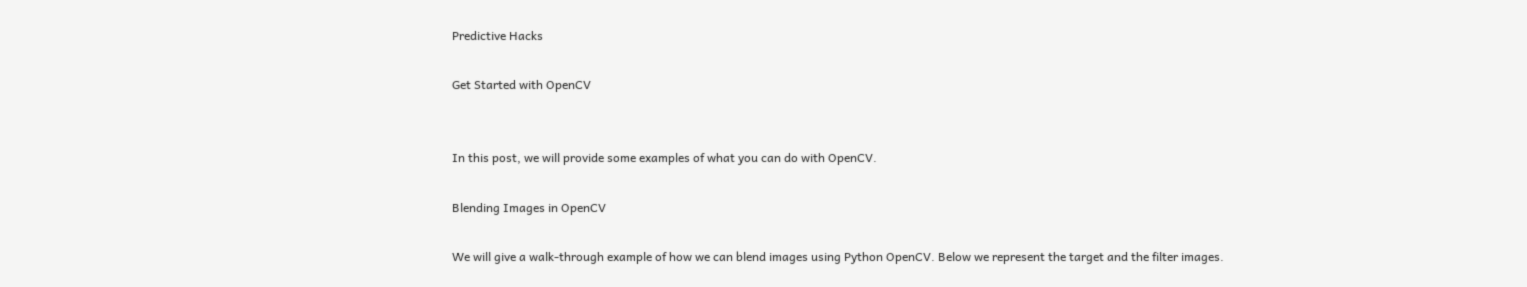Predictive Hacks

Get Started with OpenCV


In this post, we will provide some examples of what you can do with OpenCV.

Blending Images in OpenCV

We will give a walk-through example of how we can blend images using Python OpenCV. Below we represent the target and the filter images.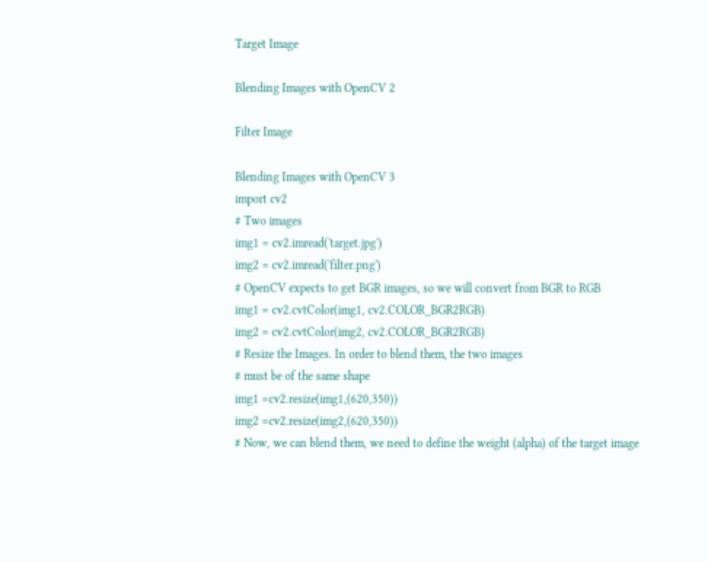Target Image

Blending Images with OpenCV 2

Filter Image

Blending Images with OpenCV 3
import cv2
# Two images
img1 = cv2.imread('target.jpg')
img2 = cv2.imread('filter.png')
# OpenCV expects to get BGR images, so we will convert from BGR to RGB
img1 = cv2.cvtColor(img1, cv2.COLOR_BGR2RGB)
img2 = cv2.cvtColor(img2, cv2.COLOR_BGR2RGB)
# Resize the Images. In order to blend them, the two images
# must be of the same shape
img1 =cv2.resize(img1,(620,350))
img2 =cv2.resize(img2,(620,350))
# Now, we can blend them, we need to define the weight (alpha) of the target image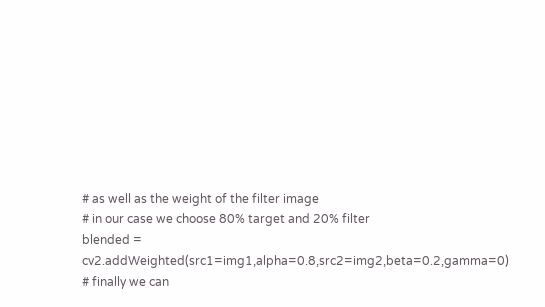# as well as the weight of the filter image
# in our case we choose 80% target and 20% filter
blended = cv2.addWeighted(src1=img1,alpha=0.8,src2=img2,beta=0.2,gamma=0)
# finally we can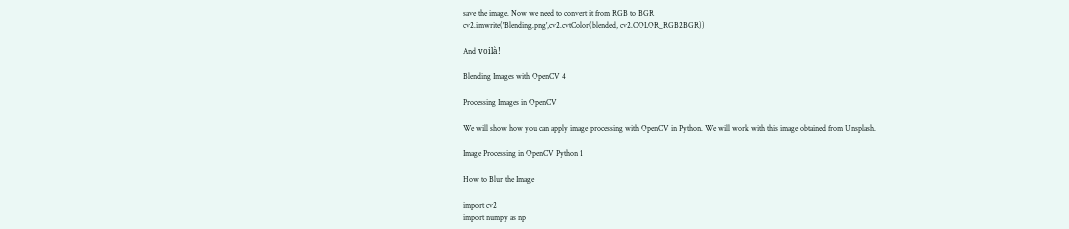save the image. Now we need to convert it from RGB to BGR
cv2.imwrite('Blending.png',cv2.cvtColor(blended, cv2.COLOR_RGB2BGR))

And voilà!

Blending Images with OpenCV 4

Processing Images in OpenCV

We will show how you can apply image processing with OpenCV in Python. We will work with this image obtained from Unsplash.

Image Processing in OpenCV Python 1

How to Blur the Image

import cv2
import numpy as np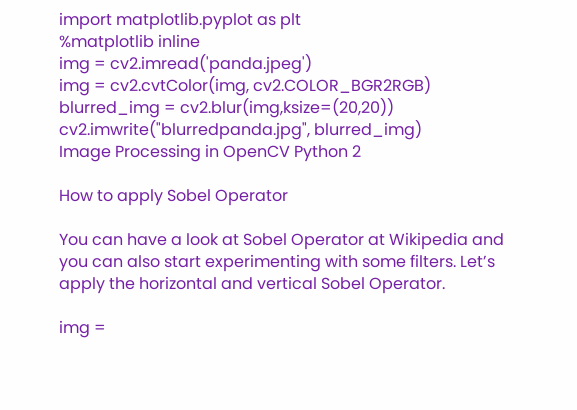import matplotlib.pyplot as plt
%matplotlib inline
img = cv2.imread('panda.jpeg')
img = cv2.cvtColor(img, cv2.COLOR_BGR2RGB)
blurred_img = cv2.blur(img,ksize=(20,20))
cv2.imwrite("blurredpanda.jpg", blurred_img)
Image Processing in OpenCV Python 2

How to apply Sobel Operator

You can have a look at Sobel Operator at Wikipedia and you can also start experimenting with some filters. Let’s apply the horizontal and vertical Sobel Operator.

img =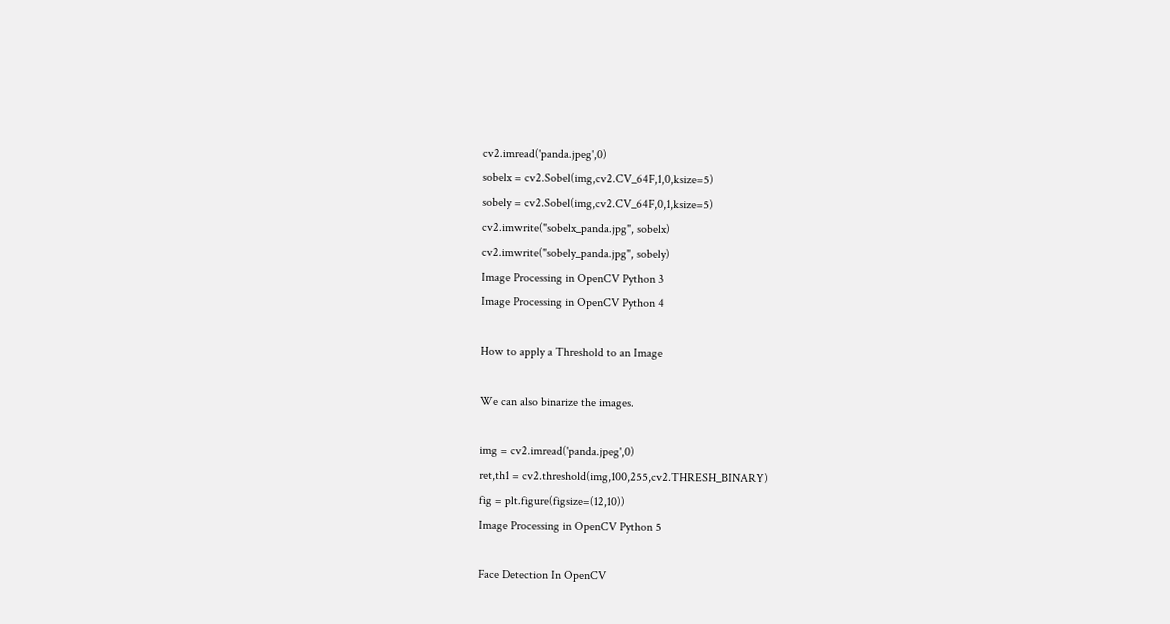cv2.imread('panda.jpeg',0)
sobelx = cv2.Sobel(img,cv2.CV_64F,1,0,ksize=5)
sobely = cv2.Sobel(img,cv2.CV_64F,0,1,ksize=5)
cv2.imwrite("sobelx_panda.jpg", sobelx)
cv2.imwrite("sobely_panda.jpg", sobely)
Image Processing in OpenCV Python 3
Image Processing in OpenCV Python 4

How to apply a Threshold to an Image

We can also binarize the images.

img = cv2.imread('panda.jpeg',0)
ret,th1 = cv2.threshold(img,100,255,cv2.THRESH_BINARY)
fig = plt.figure(figsize=(12,10))
Image Processing in OpenCV Python 5

Face Detection In OpenCV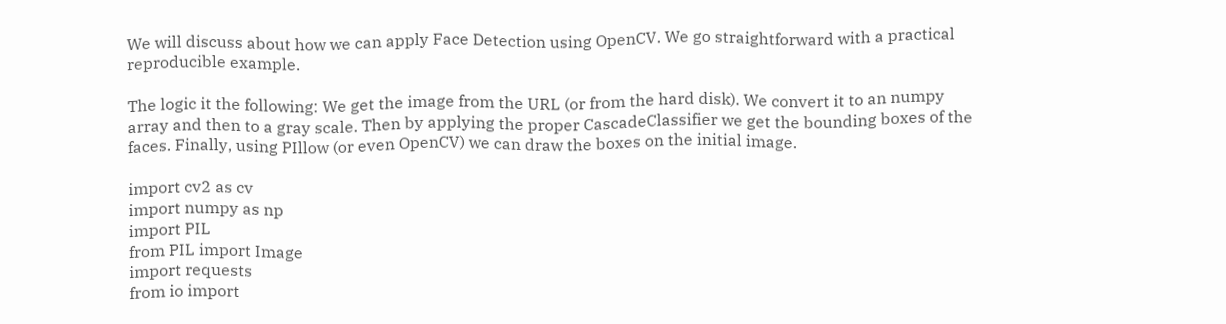We will discuss about how we can apply Face Detection using OpenCV. We go straightforward with a practical reproducible example.

The logic it the following: We get the image from the URL (or from the hard disk). We convert it to an numpy array and then to a gray scale. Then by applying the proper CascadeClassifier we get the bounding boxes of the faces. Finally, using PIllow (or even OpenCV) we can draw the boxes on the initial image.

import cv2 as cv
import numpy as np
import PIL
from PIL import Image
import requests
from io import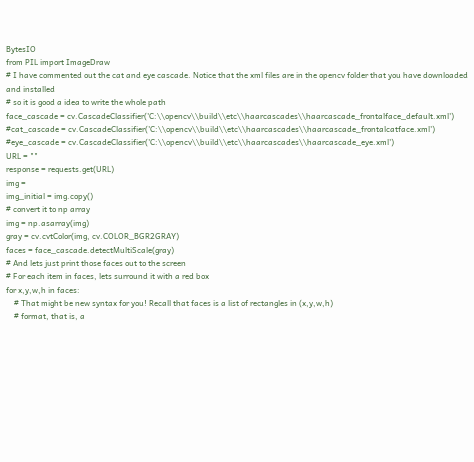BytesIO
from PIL import ImageDraw
# I have commented out the cat and eye cascade. Notice that the xml files are in the opencv folder that you have downloaded and installed
# so it is good a idea to write the whole path
face_cascade = cv.CascadeClassifier('C:\\opencv\\build\\etc\\haarcascades\\haarcascade_frontalface_default.xml')
#cat_cascade = cv.CascadeClassifier('C:\\opencv\\build\\etc\\haarcascades\\haarcascade_frontalcatface.xml')
#eye_cascade = cv.CascadeClassifier('C:\\opencv\\build\\etc\\haarcascades\\haarcascade_eye.xml')
URL = ""
response = requests.get(URL)
img =
img_initial = img.copy()
# convert it to np array
img = np.asarray(img)
gray = cv.cvtColor(img, cv.COLOR_BGR2GRAY)
faces = face_cascade.detectMultiScale(gray)
# And lets just print those faces out to the screen
# For each item in faces, lets surround it with a red box
for x,y,w,h in faces:
    # That might be new syntax for you! Recall that faces is a list of rectangles in (x,y,w,h)
    # format, that is, a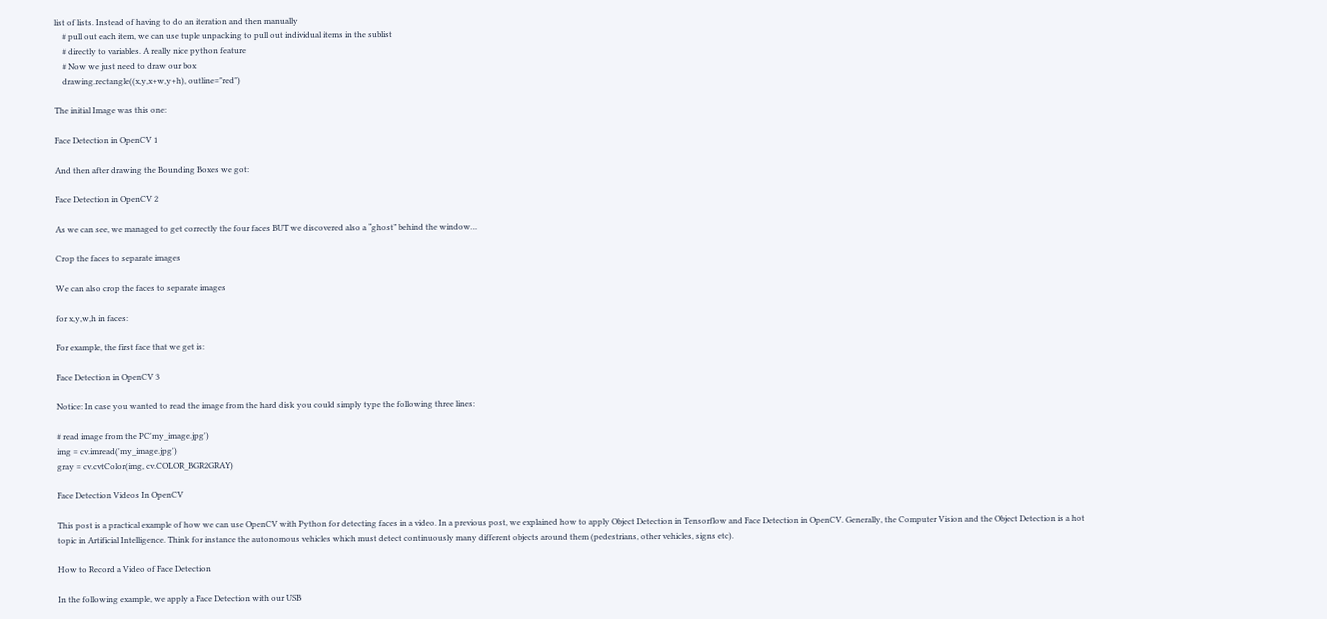list of lists. Instead of having to do an iteration and then manually
    # pull out each item, we can use tuple unpacking to pull out individual items in the sublist
    # directly to variables. A really nice python feature
    # Now we just need to draw our box
    drawing.rectangle((x,y,x+w,y+h), outline="red")

The initial Image was this one:

Face Detection in OpenCV 1

And then after drawing the Bounding Boxes we got:

Face Detection in OpenCV 2

As we can see, we managed to get correctly the four faces BUT we discovered also a “ghost” behind the window…

Crop the faces to separate images

We can also crop the faces to separate images

for x,y,w,h in faces:

For example, the first face that we get is:

Face Detection in OpenCV 3

Notice: In case you wanted to read the image from the hard disk you could simply type the following three lines:

# read image from the PC'my_image.jpg')
img = cv.imread('my_image.jpg')
gray = cv.cvtColor(img, cv.COLOR_BGR2GRAY)

Face Detection Videos In OpenCV

This post is a practical example of how we can use OpenCV with Python for detecting faces in a video. In a previous post, we explained how to apply Object Detection in Tensorflow and Face Detection in OpenCV. Generally, the Computer Vision and the Object Detection is a hot topic in Artificial Intelligence. Think for instance the autonomous vehicles which must detect continuously many different objects around them (pedestrians, other vehicles, signs etc).

How to Record a Video of Face Detection

In the following example, we apply a Face Detection with our USB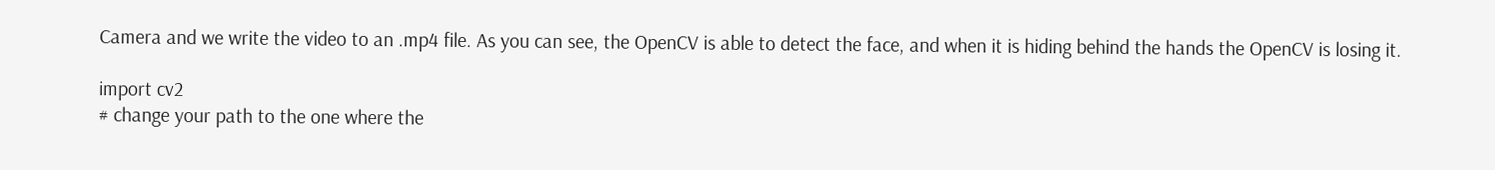Camera and we write the video to an .mp4 file. As you can see, the OpenCV is able to detect the face, and when it is hiding behind the hands the OpenCV is losing it.

import cv2
# change your path to the one where the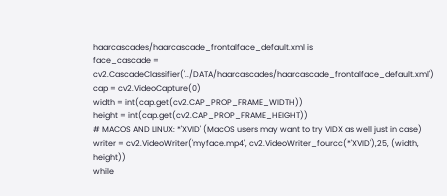haarcascades/haarcascade_frontalface_default.xml is
face_cascade = cv2.CascadeClassifier('../DATA/haarcascades/haarcascade_frontalface_default.xml')
cap = cv2.VideoCapture(0)
width = int(cap.get(cv2.CAP_PROP_FRAME_WIDTH))
height = int(cap.get(cv2.CAP_PROP_FRAME_HEIGHT))
# MACOS AND LINUX: *'XVID' (MacOS users may want to try VIDX as well just in case)
writer = cv2.VideoWriter('myface.mp4', cv2.VideoWriter_fourcc(*'XVID'),25, (width, height))
while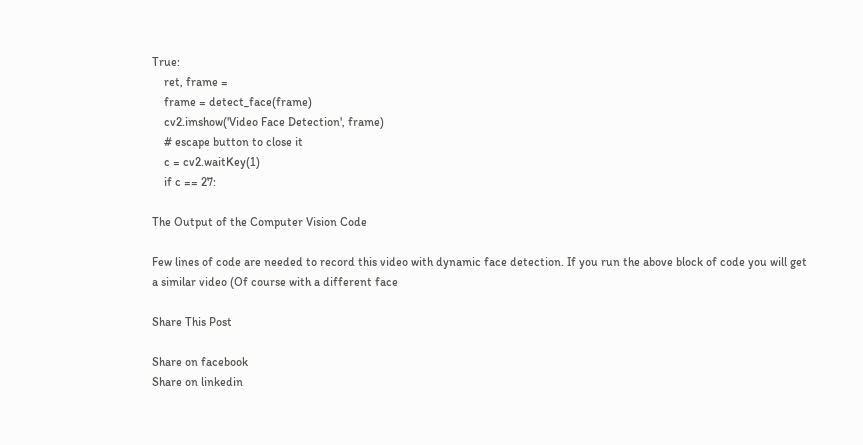True:
    ret, frame =
    frame = detect_face(frame)
    cv2.imshow('Video Face Detection', frame)
    # escape button to close it
    c = cv2.waitKey(1)
    if c == 27:

The Output of the Computer Vision Code

Few lines of code are needed to record this video with dynamic face detection. If you run the above block of code you will get a similar video (Of course with a different face

Share This Post

Share on facebook
Share on linkedin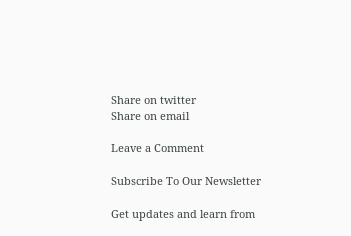Share on twitter
Share on email

Leave a Comment

Subscribe To Our Newsletter

Get updates and learn from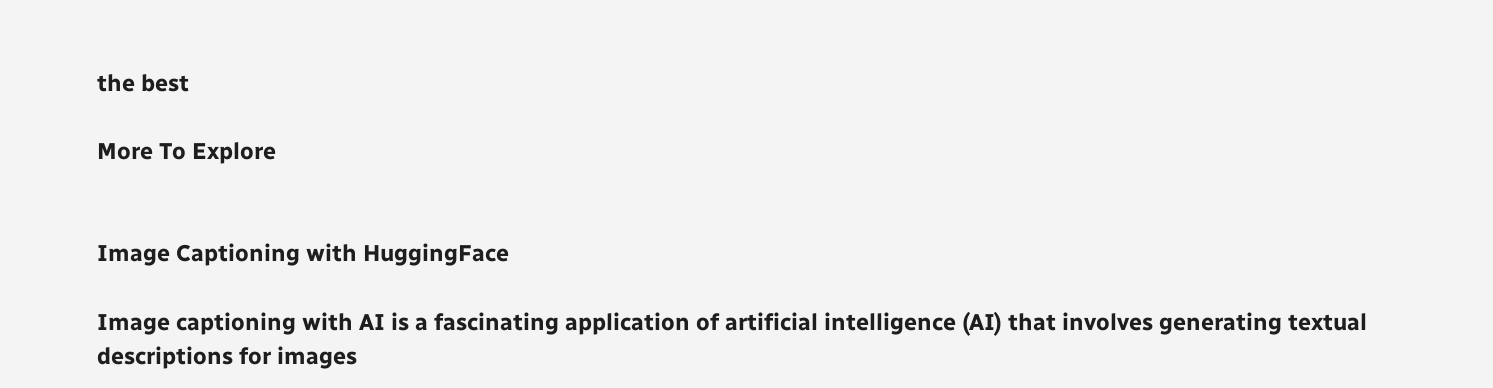the best

More To Explore


Image Captioning with HuggingFace

Image captioning with AI is a fascinating application of artificial intelligence (AI) that involves generating textual descriptions for images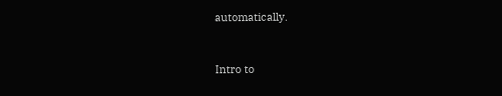automatically.


Intro to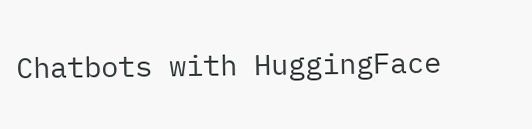Chatbots with HuggingFace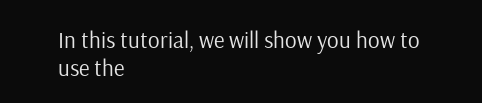In this tutorial, we will show you how to use the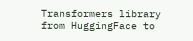Transformers library from HuggingFace to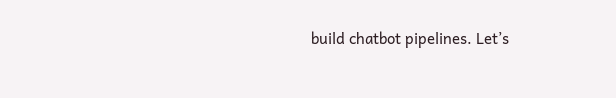build chatbot pipelines. Let’s